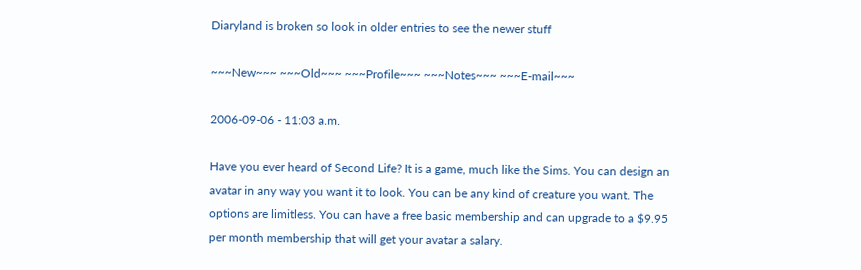Diaryland is broken so look in older entries to see the newer stuff

~~~New~~~ ~~~Old~~~ ~~~Profile~~~ ~~~Notes~~~ ~~~E-mail~~~

2006-09-06 - 11:03 a.m.

Have you ever heard of Second Life? It is a game, much like the Sims. You can design an avatar in any way you want it to look. You can be any kind of creature you want. The options are limitless. You can have a free basic membership and can upgrade to a $9.95 per month membership that will get your avatar a salary.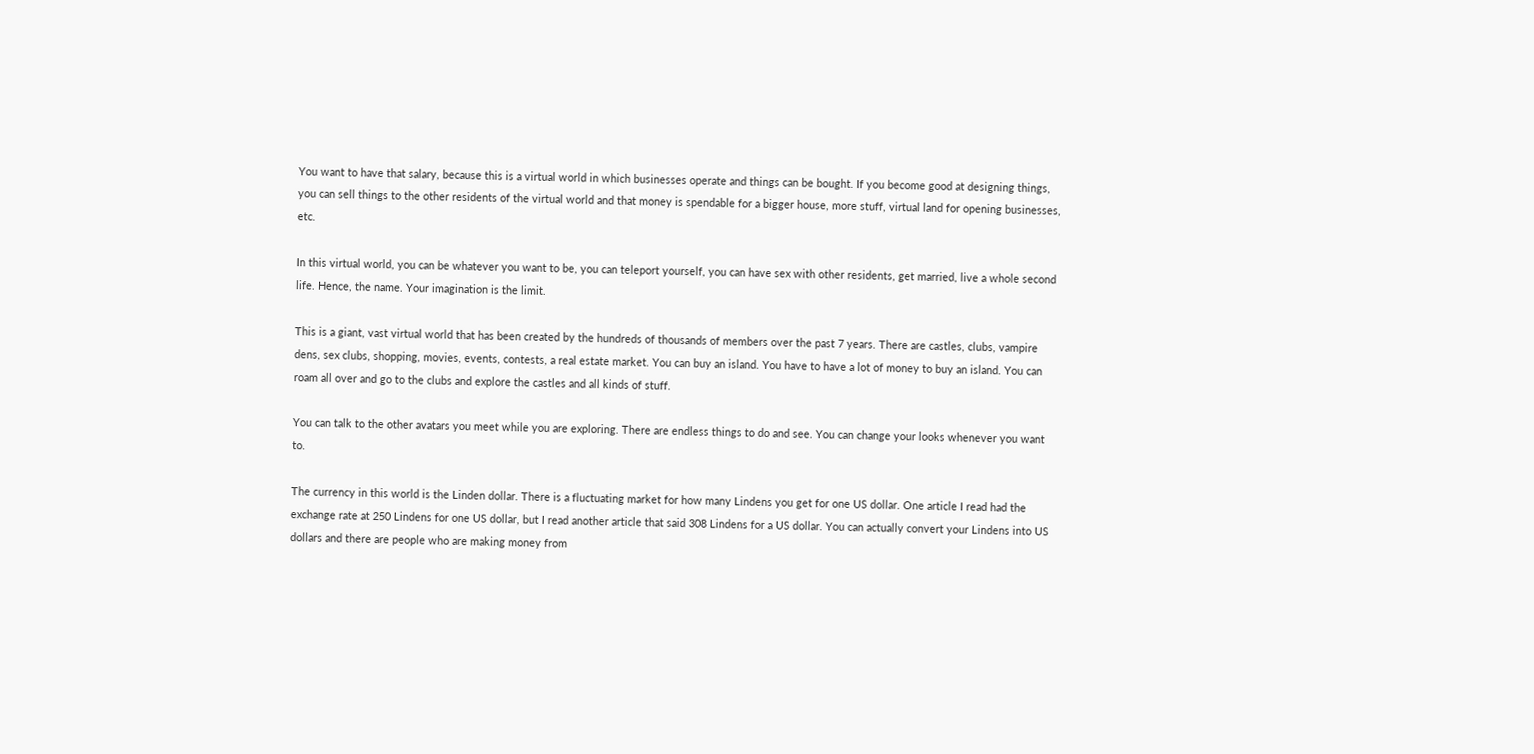You want to have that salary, because this is a virtual world in which businesses operate and things can be bought. If you become good at designing things, you can sell things to the other residents of the virtual world and that money is spendable for a bigger house, more stuff, virtual land for opening businesses, etc.

In this virtual world, you can be whatever you want to be, you can teleport yourself, you can have sex with other residents, get married, live a whole second life. Hence, the name. Your imagination is the limit.

This is a giant, vast virtual world that has been created by the hundreds of thousands of members over the past 7 years. There are castles, clubs, vampire dens, sex clubs, shopping, movies, events, contests, a real estate market. You can buy an island. You have to have a lot of money to buy an island. You can roam all over and go to the clubs and explore the castles and all kinds of stuff.

You can talk to the other avatars you meet while you are exploring. There are endless things to do and see. You can change your looks whenever you want to.

The currency in this world is the Linden dollar. There is a fluctuating market for how many Lindens you get for one US dollar. One article I read had the exchange rate at 250 Lindens for one US dollar, but I read another article that said 308 Lindens for a US dollar. You can actually convert your Lindens into US dollars and there are people who are making money from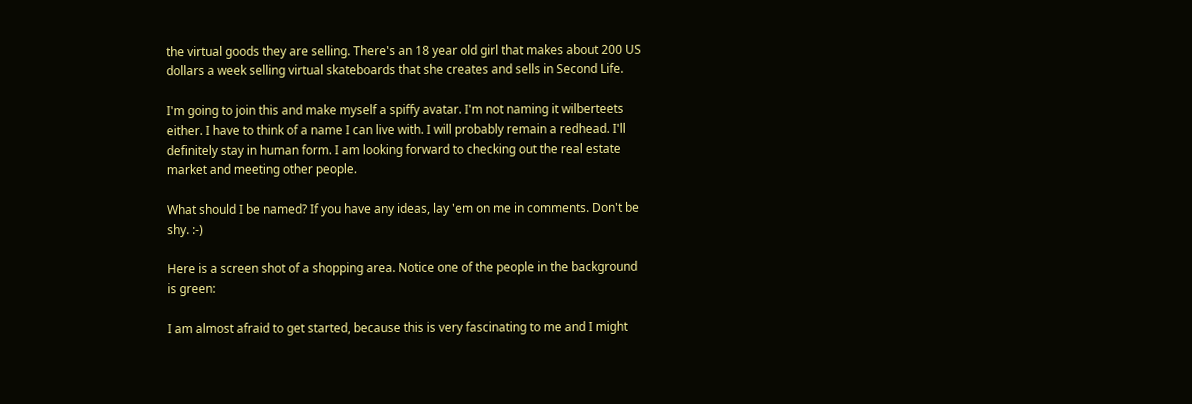the virtual goods they are selling. There's an 18 year old girl that makes about 200 US dollars a week selling virtual skateboards that she creates and sells in Second Life.

I'm going to join this and make myself a spiffy avatar. I'm not naming it wilberteets either. I have to think of a name I can live with. I will probably remain a redhead. I'll definitely stay in human form. I am looking forward to checking out the real estate market and meeting other people.

What should I be named? If you have any ideas, lay 'em on me in comments. Don't be shy. :-)

Here is a screen shot of a shopping area. Notice one of the people in the background is green:

I am almost afraid to get started, because this is very fascinating to me and I might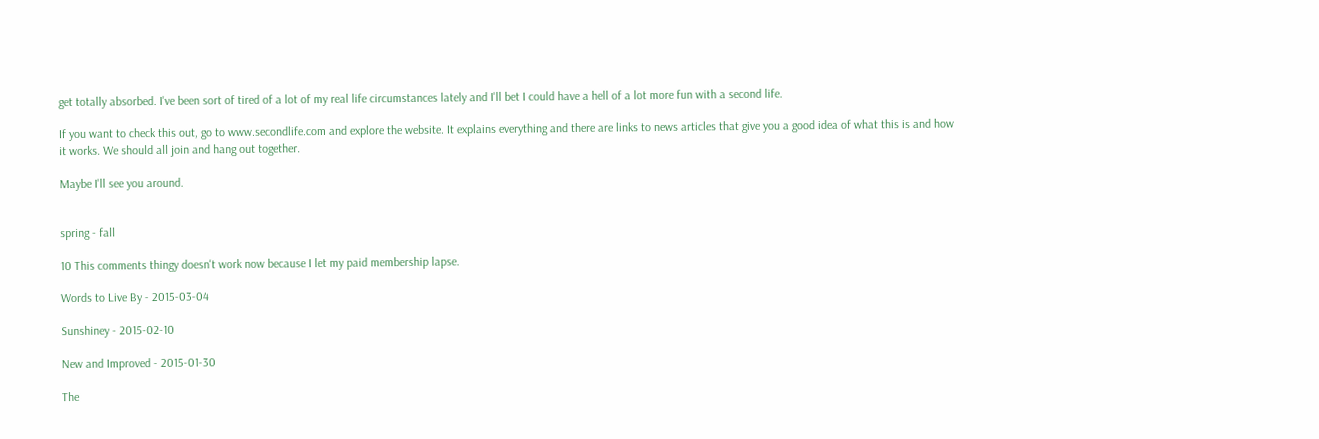get totally absorbed. I've been sort of tired of a lot of my real life circumstances lately and I'll bet I could have a hell of a lot more fun with a second life.

If you want to check this out, go to www.secondlife.com and explore the website. It explains everything and there are links to news articles that give you a good idea of what this is and how it works. We should all join and hang out together.

Maybe I'll see you around.


spring - fall

10 This comments thingy doesn't work now because I let my paid membership lapse.

Words to Live By - 2015-03-04

Sunshiney - 2015-02-10

New and Improved - 2015-01-30

The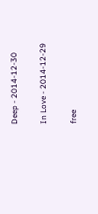Deep - 2014-12-30

In Love - 2014-12-29

free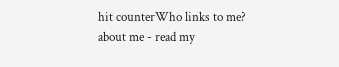hit counterWho links to me?
about me - read my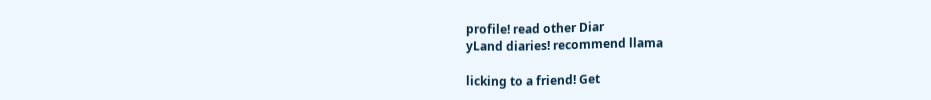profile! read other Diar
yLand diaries! recommend llama

licking to a friend! Get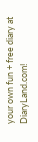your own fun + free diary at DiaryLand.com!